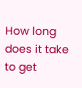How long does it take to get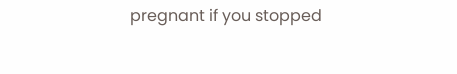pregnant if you stopped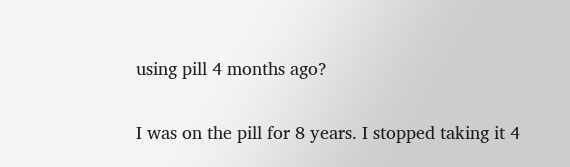using pill 4 months ago?

I was on the pill for 8 years. I stopped taking it 4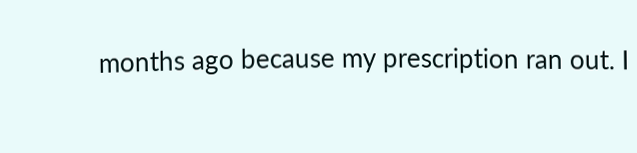months ago because my prescription ran out. I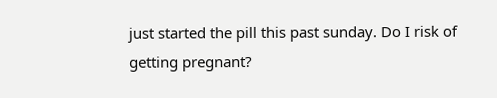just started the pill this past sunday. Do I risk of getting pregnant?